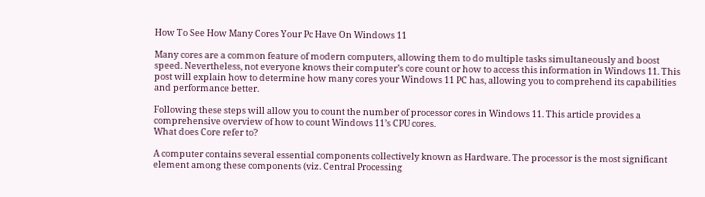How To See How Many Cores Your Pc Have On Windows 11

Many cores are a common feature of modern computers, allowing them to do multiple tasks simultaneously and boost speed. Nevertheless, not everyone knows their computer’s core count or how to access this information in Windows 11. This post will explain how to determine how many cores your Windows 11 PC has, allowing you to comprehend its capabilities and performance better.

Following these steps will allow you to count the number of processor cores in Windows 11. This article provides a comprehensive overview of how to count Windows 11’s CPU cores.
What does Core refer to?

A computer contains several essential components collectively known as Hardware. The processor is the most significant element among these components (viz. Central Processing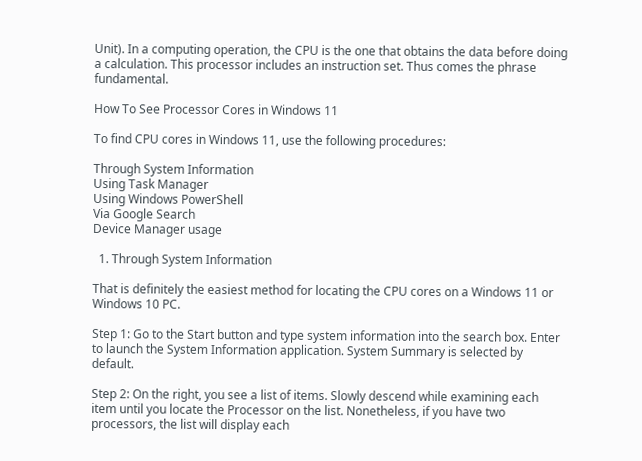Unit). In a computing operation, the CPU is the one that obtains the data before doing a calculation. This processor includes an instruction set. Thus comes the phrase fundamental.

How To See Processor Cores in Windows 11

To find CPU cores in Windows 11, use the following procedures:

Through System Information
Using Task Manager
Using Windows PowerShell
Via Google Search
Device Manager usage

  1. Through System Information

That is definitely the easiest method for locating the CPU cores on a Windows 11 or Windows 10 PC.

Step 1: Go to the Start button and type system information into the search box. Enter to launch the System Information application. System Summary is selected by default.

Step 2: On the right, you see a list of items. Slowly descend while examining each item until you locate the Processor on the list. Nonetheless, if you have two processors, the list will display each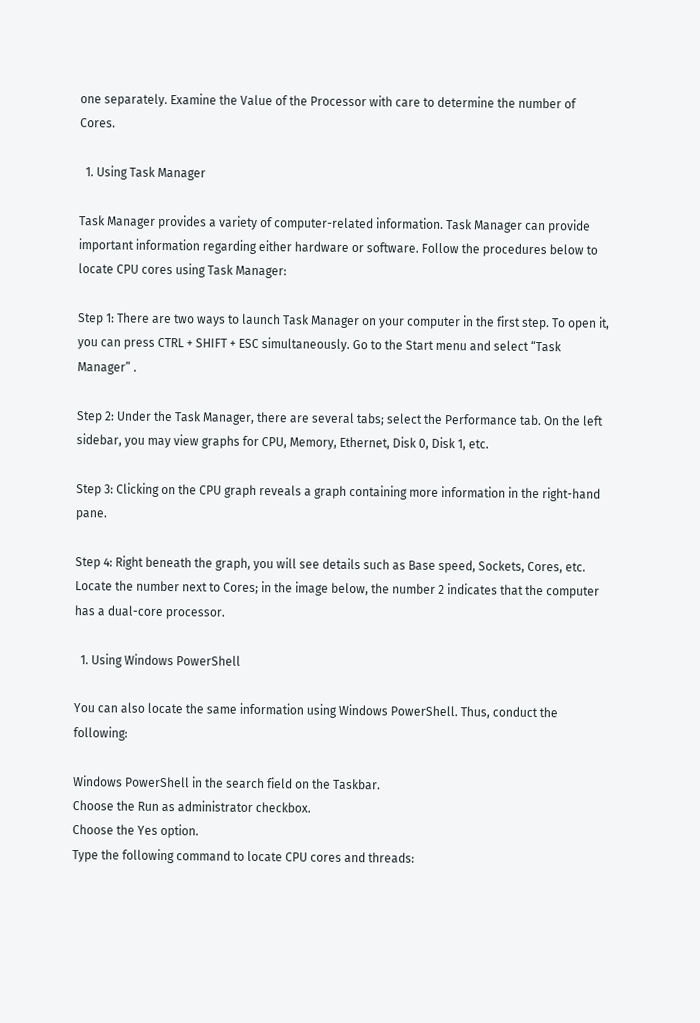one separately. Examine the Value of the Processor with care to determine the number of Cores.

  1. Using Task Manager

Task Manager provides a variety of computer-related information. Task Manager can provide important information regarding either hardware or software. Follow the procedures below to locate CPU cores using Task Manager:

Step 1: There are two ways to launch Task Manager on your computer in the first step. To open it, you can press CTRL + SHIFT + ESC simultaneously. Go to the Start menu and select “Task Manager” .

Step 2: Under the Task Manager, there are several tabs; select the Performance tab. On the left sidebar, you may view graphs for CPU, Memory, Ethernet, Disk 0, Disk 1, etc.

Step 3: Clicking on the CPU graph reveals a graph containing more information in the right-hand pane.

Step 4: Right beneath the graph, you will see details such as Base speed, Sockets, Cores, etc. Locate the number next to Cores; in the image below, the number 2 indicates that the computer has a dual-core processor.

  1. Using Windows PowerShell

You can also locate the same information using Windows PowerShell. Thus, conduct the following:

Windows PowerShell in the search field on the Taskbar.
Choose the Run as administrator checkbox.
Choose the Yes option.
Type the following command to locate CPU cores and threads: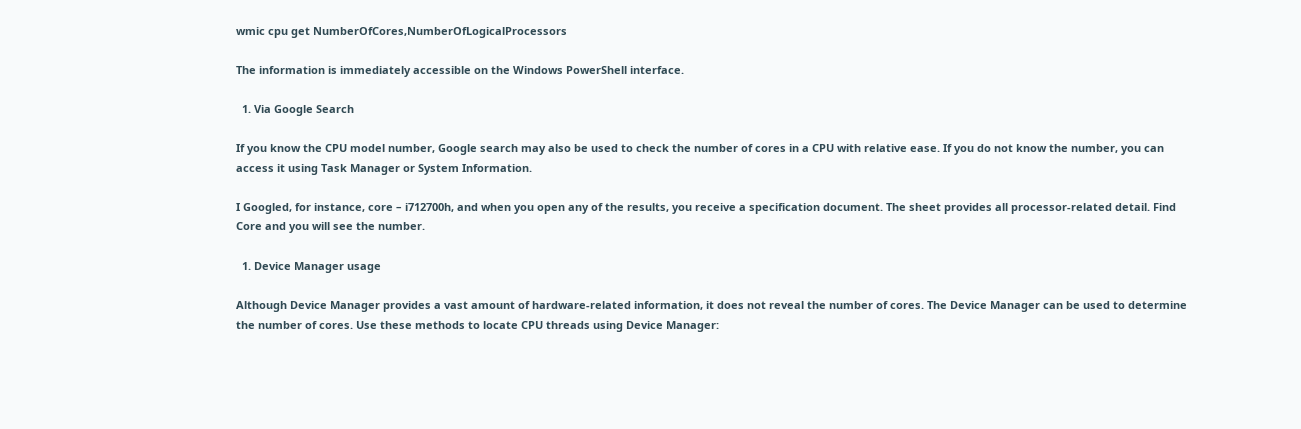wmic cpu get NumberOfCores,NumberOfLogicalProcessors

The information is immediately accessible on the Windows PowerShell interface.

  1. Via Google Search

If you know the CPU model number, Google search may also be used to check the number of cores in a CPU with relative ease. If you do not know the number, you can access it using Task Manager or System Information.

I Googled, for instance, core – i712700h, and when you open any of the results, you receive a specification document. The sheet provides all processor-related detail. Find Core and you will see the number.

  1. Device Manager usage

Although Device Manager provides a vast amount of hardware-related information, it does not reveal the number of cores. The Device Manager can be used to determine the number of cores. Use these methods to locate CPU threads using Device Manager: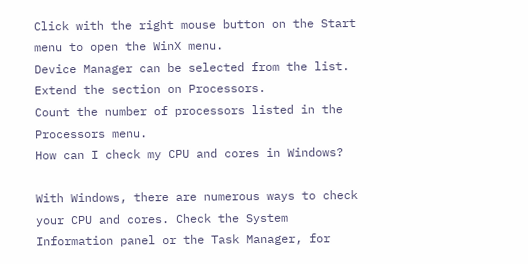Click with the right mouse button on the Start menu to open the WinX menu.
Device Manager can be selected from the list.
Extend the section on Processors.
Count the number of processors listed in the Processors menu.
How can I check my CPU and cores in Windows?

With Windows, there are numerous ways to check your CPU and cores. Check the System Information panel or the Task Manager, for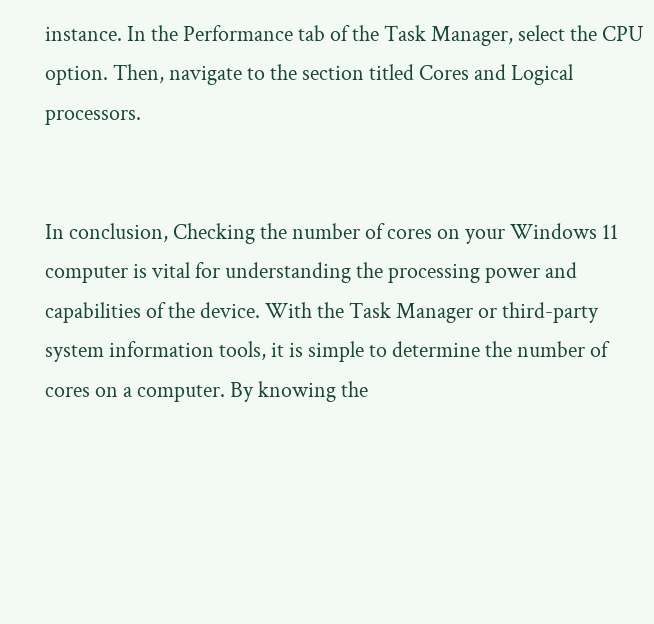instance. In the Performance tab of the Task Manager, select the CPU option. Then, navigate to the section titled Cores and Logical processors.


In conclusion, Checking the number of cores on your Windows 11 computer is vital for understanding the processing power and capabilities of the device. With the Task Manager or third-party system information tools, it is simple to determine the number of cores on a computer. By knowing the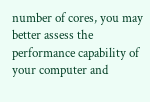number of cores, you may better assess the performance capability of your computer and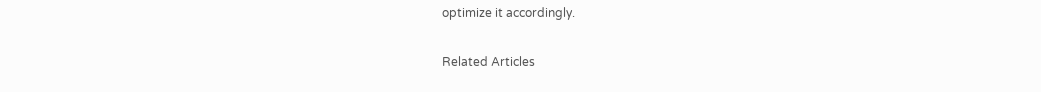optimize it accordingly.

Related Articles